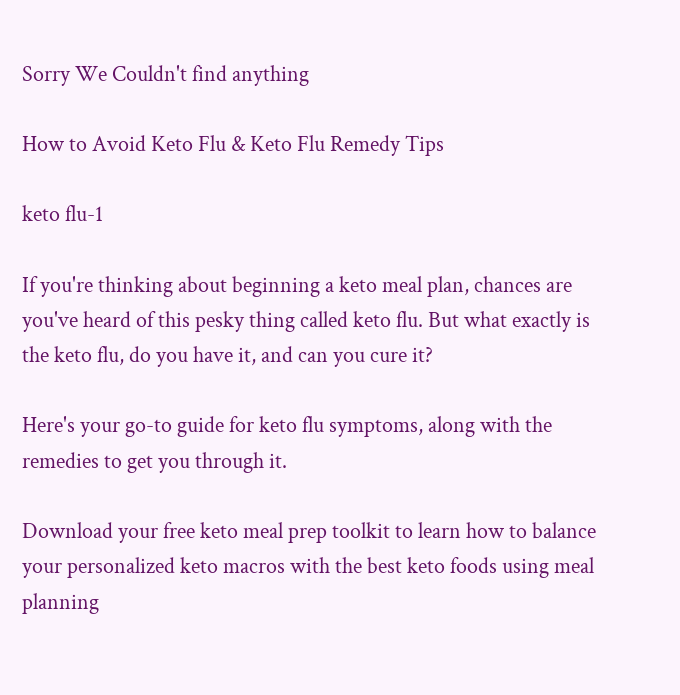Sorry We Couldn't find anything

How to Avoid Keto Flu & Keto Flu Remedy Tips

keto flu-1

If you're thinking about beginning a keto meal plan, chances are you've heard of this pesky thing called keto flu. But what exactly is the keto flu, do you have it, and can you cure it?

Here's your go-to guide for keto flu symptoms, along with the remedies to get you through it.

Download your free keto meal prep toolkit to learn how to balance your personalized keto macros with the best keto foods using meal planning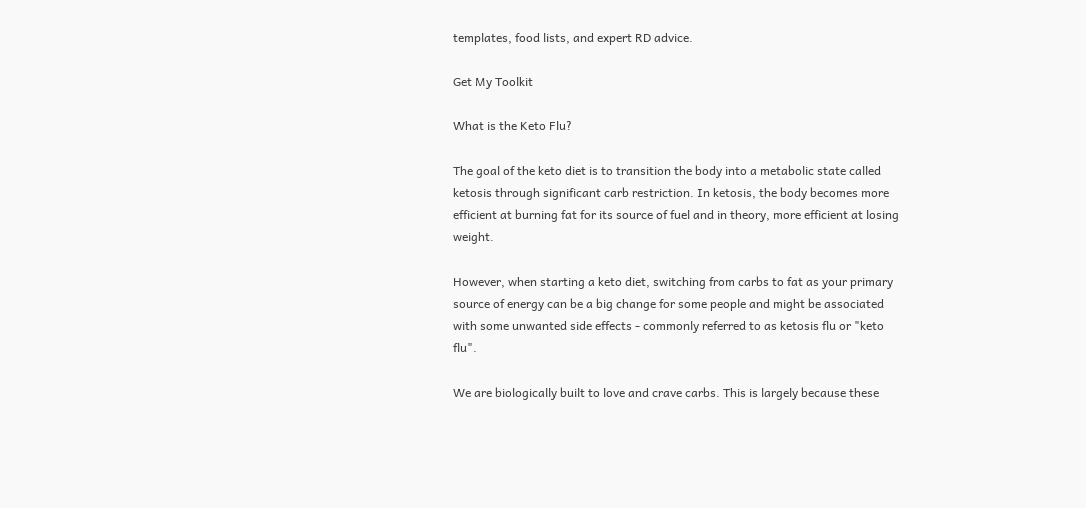templates, food lists, and expert RD advice.

Get My Toolkit

What is the Keto Flu?

The goal of the keto diet is to transition the body into a metabolic state called ketosis through significant carb restriction. In ketosis, the body becomes more efficient at burning fat for its source of fuel and in theory, more efficient at losing weight.

However, when starting a keto diet, switching from carbs to fat as your primary source of energy can be a big change for some people and might be associated with some unwanted side effects - commonly referred to as ketosis flu or "keto flu".

We are biologically built to love and crave carbs. This is largely because these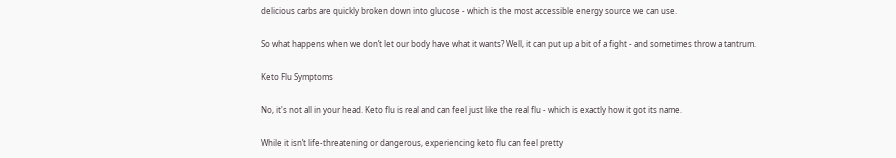delicious carbs are quickly broken down into glucose - which is the most accessible energy source we can use.

So what happens when we don’t let our body have what it wants? Well, it can put up a bit of a fight - and sometimes throw a tantrum.

Keto Flu Symptoms

No, it's not all in your head. Keto flu is real and can feel just like the real flu - which is exactly how it got its name.

While it isn’t life-threatening or dangerous, experiencing keto flu can feel pretty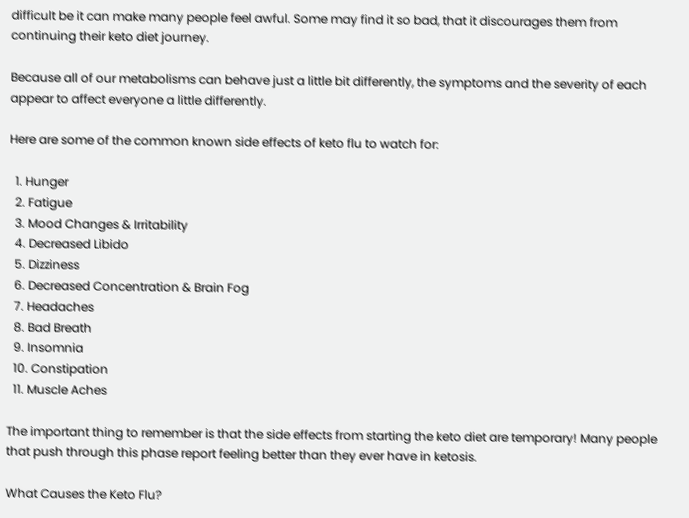difficult be it can make many people feel awful. Some may find it so bad, that it discourages them from continuing their keto diet journey.

Because all of our metabolisms can behave just a little bit differently, the symptoms and the severity of each appear to affect everyone a little differently.

Here are some of the common known side effects of keto flu to watch for:

  1. Hunger
  2. Fatigue
  3. Mood Changes & Irritability
  4. Decreased Libido
  5. Dizziness
  6. Decreased Concentration & Brain Fog
  7. Headaches
  8. Bad Breath
  9. Insomnia
  10. Constipation
  11. Muscle Aches

The important thing to remember is that the side effects from starting the keto diet are temporary! Many people that push through this phase report feeling better than they ever have in ketosis.

What Causes the Keto Flu?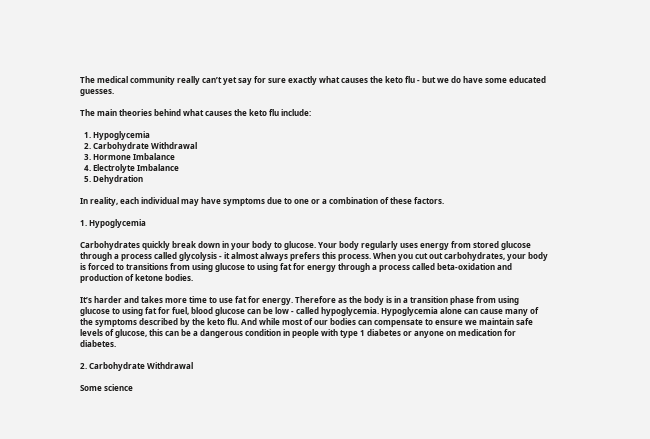The medical community really can’t yet say for sure exactly what causes the keto flu - but we do have some educated guesses.

The main theories behind what causes the keto flu include:

  1. Hypoglycemia
  2. Carbohydrate Withdrawal
  3. Hormone Imbalance
  4. Electrolyte Imbalance
  5. Dehydration

In reality, each individual may have symptoms due to one or a combination of these factors.

1. Hypoglycemia

Carbohydrates quickly break down in your body to glucose. Your body regularly uses energy from stored glucose through a process called glycolysis - it almost always prefers this process. When you cut out carbohydrates, your body is forced to transitions from using glucose to using fat for energy through a process called beta-oxidation and production of ketone bodies.

It’s harder and takes more time to use fat for energy. Therefore as the body is in a transition phase from using glucose to using fat for fuel, blood glucose can be low - called hypoglycemia. Hypoglycemia alone can cause many of the symptoms described by the keto flu. And while most of our bodies can compensate to ensure we maintain safe levels of glucose, this can be a dangerous condition in people with type 1 diabetes or anyone on medication for diabetes.

2. Carbohydrate Withdrawal

Some science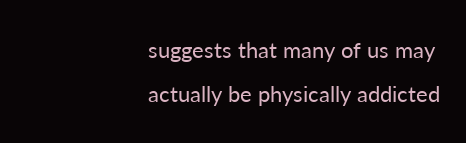suggests that many of us may actually be physically addicted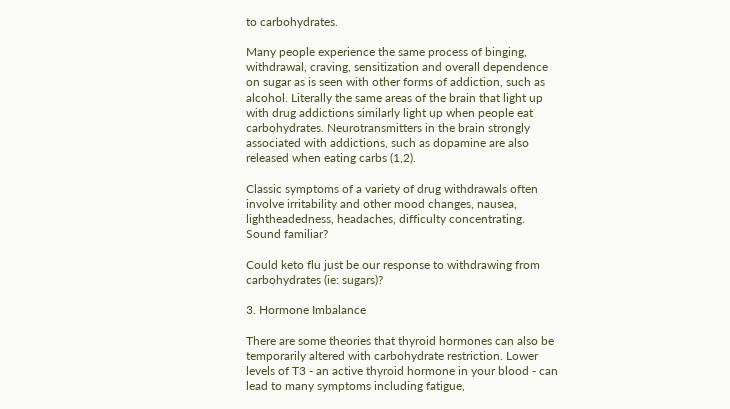to carbohydrates.

Many people experience the same process of binging, withdrawal, craving, sensitization and overall dependence on sugar as is seen with other forms of addiction, such as alcohol. Literally the same areas of the brain that light up with drug addictions similarly light up when people eat carbohydrates. Neurotransmitters in the brain strongly associated with addictions, such as dopamine are also released when eating carbs (1,2).

Classic symptoms of a variety of drug withdrawals often involve irritability and other mood changes, nausea, lightheadedness, headaches, difficulty concentrating. Sound familiar?

Could keto flu just be our response to withdrawing from carbohydrates (ie: sugars)?

3. Hormone Imbalance

There are some theories that thyroid hormones can also be temporarily altered with carbohydrate restriction. Lower levels of T3 - an active thyroid hormone in your blood - can lead to many symptoms including fatigue,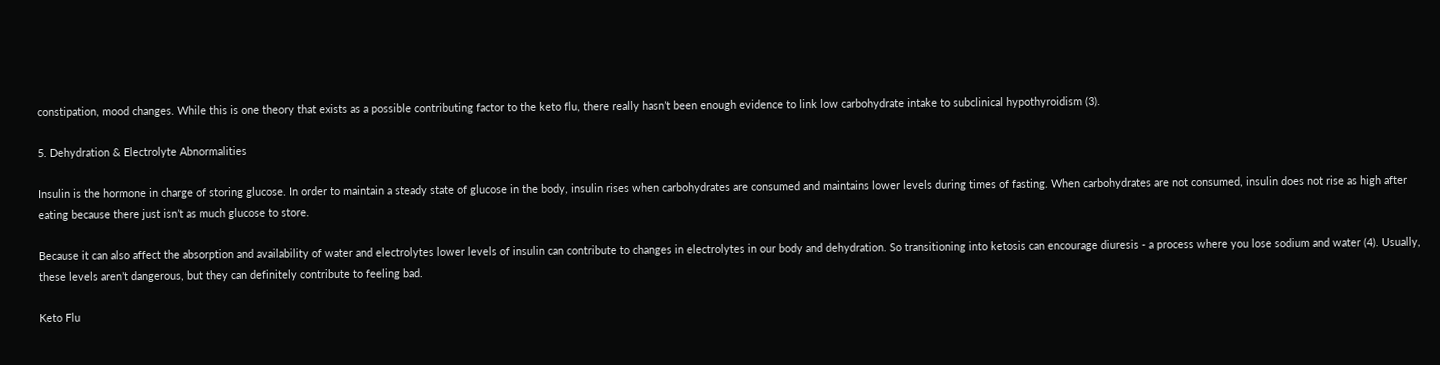constipation, mood changes. While this is one theory that exists as a possible contributing factor to the keto flu, there really hasn’t been enough evidence to link low carbohydrate intake to subclinical hypothyroidism (3).

5. Dehydration & Electrolyte Abnormalities

Insulin is the hormone in charge of storing glucose. In order to maintain a steady state of glucose in the body, insulin rises when carbohydrates are consumed and maintains lower levels during times of fasting. When carbohydrates are not consumed, insulin does not rise as high after eating because there just isn’t as much glucose to store.

Because it can also affect the absorption and availability of water and electrolytes lower levels of insulin can contribute to changes in electrolytes in our body and dehydration. So transitioning into ketosis can encourage diuresis - a process where you lose sodium and water (4). Usually, these levels aren’t dangerous, but they can definitely contribute to feeling bad.

Keto Flu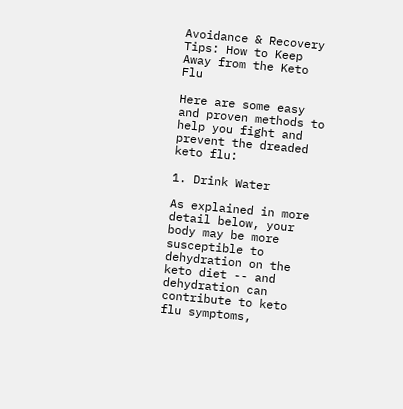Avoidance & Recovery Tips: How to Keep Away from the Keto Flu

Here are some easy and proven methods to help you fight and prevent the dreaded keto flu:

1. Drink Water

As explained in more detail below, your body may be more susceptible to dehydration on the keto diet -- and dehydration can contribute to keto flu symptoms,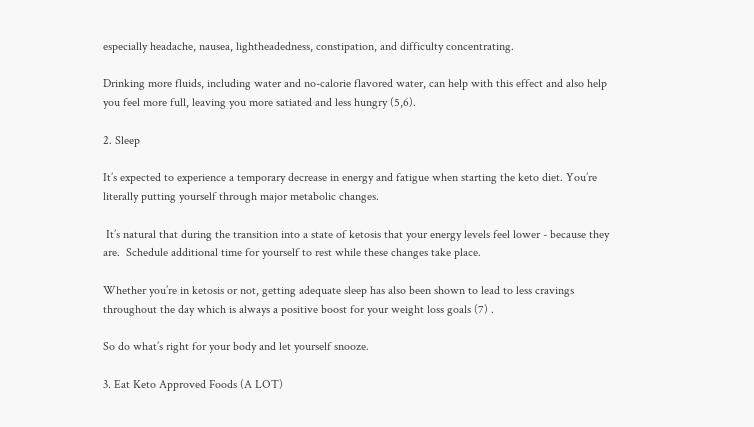especially headache, nausea, lightheadedness, constipation, and difficulty concentrating.

Drinking more fluids, including water and no-calorie flavored water, can help with this effect and also help you feel more full, leaving you more satiated and less hungry (5,6).

2. Sleep

It’s expected to experience a temporary decrease in energy and fatigue when starting the keto diet. You’re literally putting yourself through major metabolic changes.

 It’s natural that during the transition into a state of ketosis that your energy levels feel lower - because they are.  Schedule additional time for yourself to rest while these changes take place.

Whether you’re in ketosis or not, getting adequate sleep has also been shown to lead to less cravings throughout the day which is always a positive boost for your weight loss goals (7) .

So do what’s right for your body and let yourself snooze.

3. Eat Keto Approved Foods (A LOT)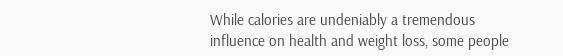While calories are undeniably a tremendous influence on health and weight loss, some people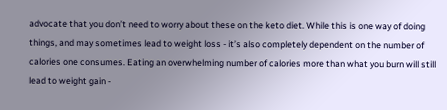advocate that you don’t need to worry about these on the keto diet. While this is one way of doing things, and may sometimes lead to weight loss - it’s also completely dependent on the number of calories one consumes. Eating an overwhelming number of calories more than what you burn will still lead to weight gain -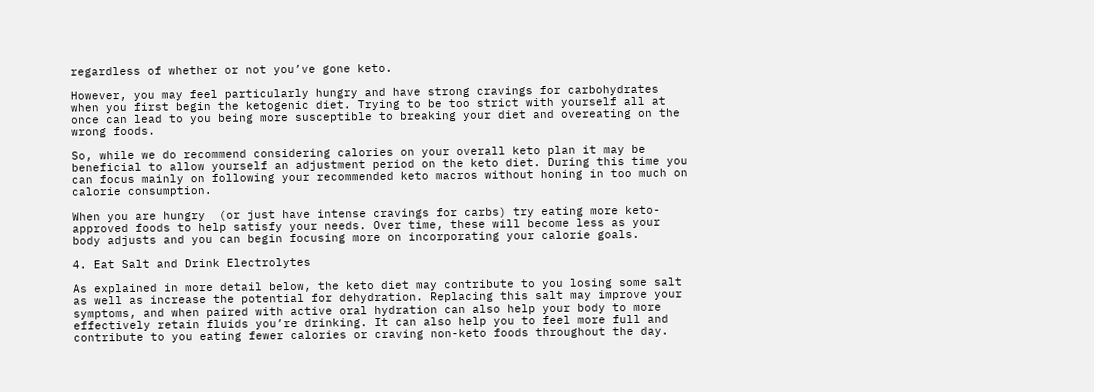regardless of whether or not you’ve gone keto.

However, you may feel particularly hungry and have strong cravings for carbohydrates when you first begin the ketogenic diet. Trying to be too strict with yourself all at once can lead to you being more susceptible to breaking your diet and overeating on the wrong foods.

So, while we do recommend considering calories on your overall keto plan it may be beneficial to allow yourself an adjustment period on the keto diet. During this time you can focus mainly on following your recommended keto macros without honing in too much on calorie consumption.

When you are hungry  (or just have intense cravings for carbs) try eating more keto-approved foods to help satisfy your needs. Over time, these will become less as your body adjusts and you can begin focusing more on incorporating your calorie goals.

4. Eat Salt and Drink Electrolytes

As explained in more detail below, the keto diet may contribute to you losing some salt as well as increase the potential for dehydration. Replacing this salt may improve your symptoms, and when paired with active oral hydration can also help your body to more effectively retain fluids you’re drinking. It can also help you to feel more full and contribute to you eating fewer calories or craving non-keto foods throughout the day.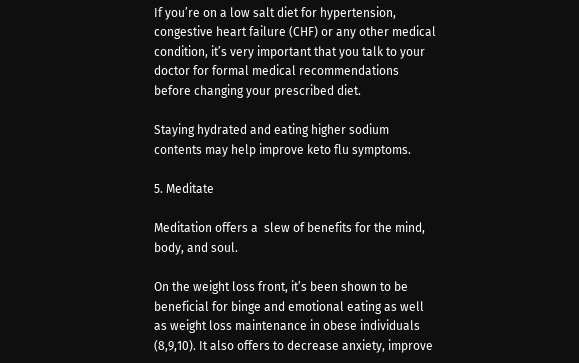If you’re on a low salt diet for hypertension, congestive heart failure (CHF) or any other medical condition, it’s very important that you talk to your doctor for formal medical recommendations before changing your prescribed diet.

Staying hydrated and eating higher sodium contents may help improve keto flu symptoms.

5. Meditate

Meditation offers a  slew of benefits for the mind, body, and soul.

On the weight loss front, it’s been shown to be beneficial for binge and emotional eating as well as weight loss maintenance in obese individuals (8,9,10). It also offers to decrease anxiety, improve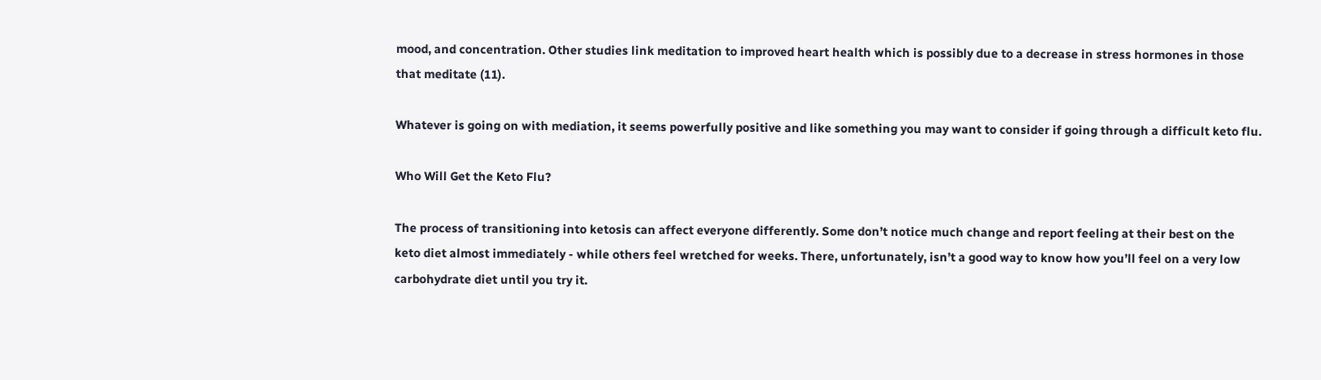mood, and concentration. Other studies link meditation to improved heart health which is possibly due to a decrease in stress hormones in those that meditate (11).

Whatever is going on with mediation, it seems powerfully positive and like something you may want to consider if going through a difficult keto flu.

Who Will Get the Keto Flu?

The process of transitioning into ketosis can affect everyone differently. Some don’t notice much change and report feeling at their best on the keto diet almost immediately - while others feel wretched for weeks. There, unfortunately, isn’t a good way to know how you’ll feel on a very low carbohydrate diet until you try it.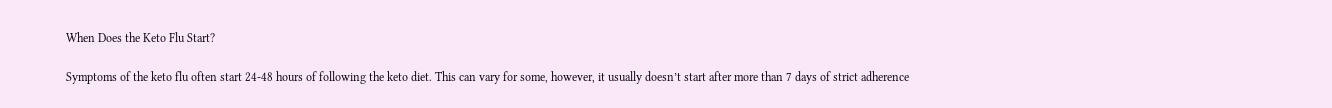When Does the Keto Flu Start?

Symptoms of the keto flu often start 24-48 hours of following the keto diet. This can vary for some, however, it usually doesn’t start after more than 7 days of strict adherence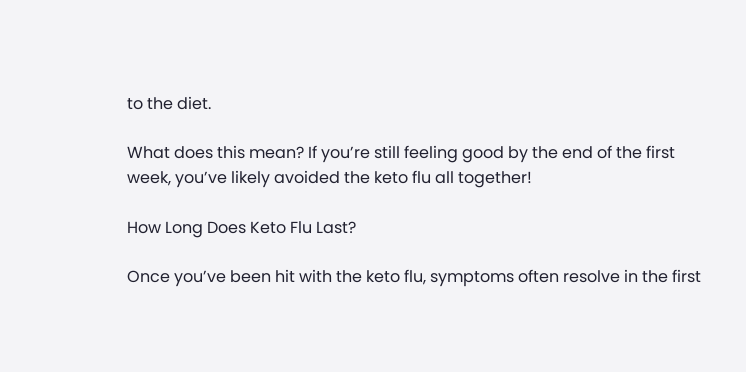to the diet.

What does this mean? If you’re still feeling good by the end of the first week, you’ve likely avoided the keto flu all together!

How Long Does Keto Flu Last?

Once you’ve been hit with the keto flu, symptoms often resolve in the first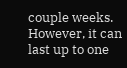couple weeks. However, it can last up to one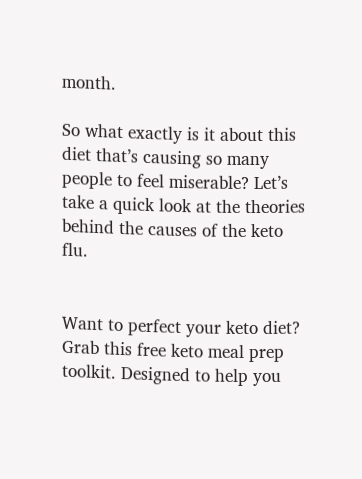month.

So what exactly is it about this diet that’s causing so many people to feel miserable? Let’s take a quick look at the theories behind the causes of the keto flu.


Want to perfect your keto diet? Grab this free keto meal prep toolkit. Designed to help you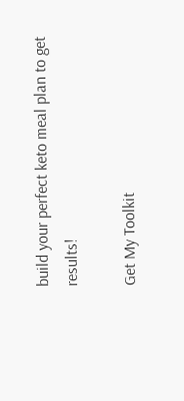build your perfect keto meal plan to get results!

Get My Toolkit